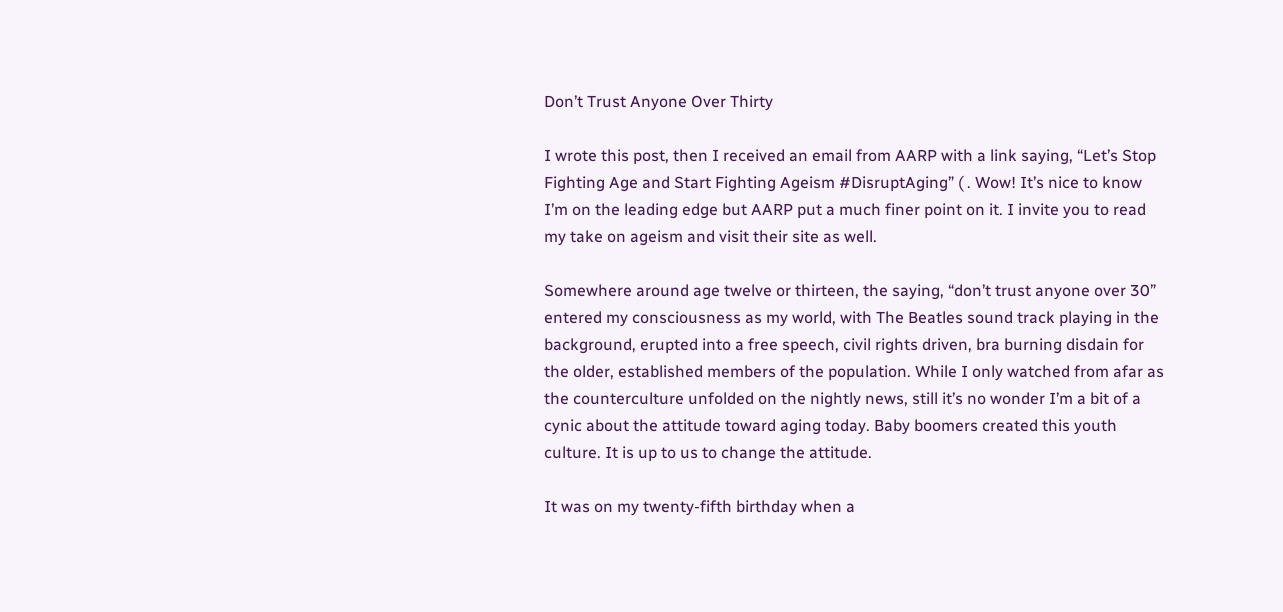Don’t Trust Anyone Over Thirty

I wrote this post, then I received an email from AARP with a link saying, “Let’s Stop Fighting Age and Start Fighting Ageism #DisruptAging” ( . Wow! It’s nice to know I’m on the leading edge but AARP put a much finer point on it. I invite you to read my take on ageism and visit their site as well.

Somewhere around age twelve or thirteen, the saying, “don’t trust anyone over 30” entered my consciousness as my world, with The Beatles sound track playing in the background, erupted into a free speech, civil rights driven, bra burning disdain for the older, established members of the population. While I only watched from afar as the counterculture unfolded on the nightly news, still it’s no wonder I’m a bit of a cynic about the attitude toward aging today. Baby boomers created this youth culture. It is up to us to change the attitude.

It was on my twenty-fifth birthday when a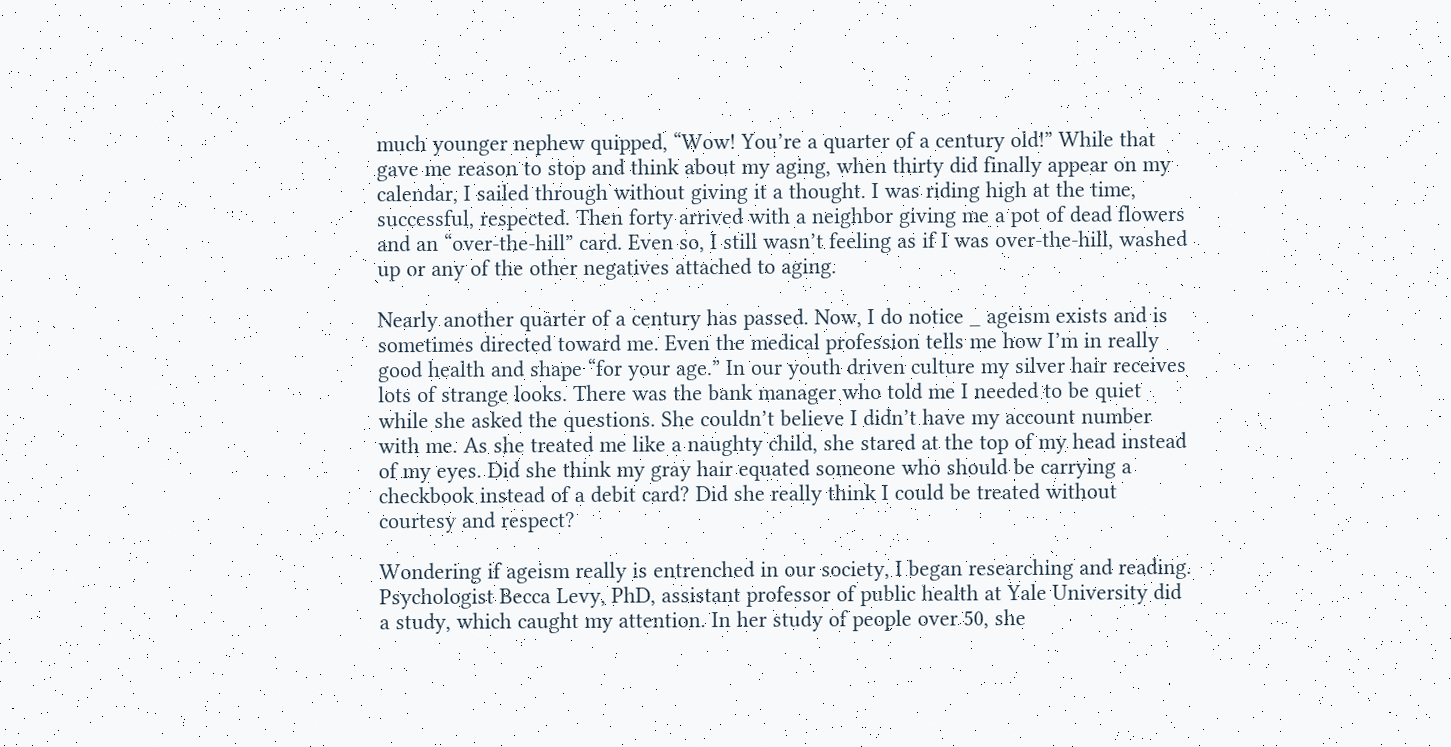much younger nephew quipped, “Wow! You’re a quarter of a century old!” While that gave me reason to stop and think about my aging, when thirty did finally appear on my calendar, I sailed through without giving it a thought. I was riding high at the time, successful, respected. Then forty arrived with a neighbor giving me a pot of dead flowers and an “over-the-hill” card. Even so, I still wasn’t feeling as if I was over-the-hill, washed up or any of the other negatives attached to aging.

Nearly another quarter of a century has passed. Now, I do notice _ ageism exists and is sometimes directed toward me. Even the medical profession tells me how I’m in really good health and shape “for your age.” In our youth driven culture my silver hair receives lots of strange looks. There was the bank manager who told me I needed to be quiet while she asked the questions. She couldn’t believe I didn’t have my account number with me. As she treated me like a naughty child, she stared at the top of my head instead of my eyes. Did she think my gray hair equated someone who should be carrying a checkbook instead of a debit card? Did she really think I could be treated without courtesy and respect?

Wondering if ageism really is entrenched in our society, I began researching and reading. Psychologist Becca Levy, PhD, assistant professor of public health at Yale University did a study, which caught my attention. In her study of people over 50, she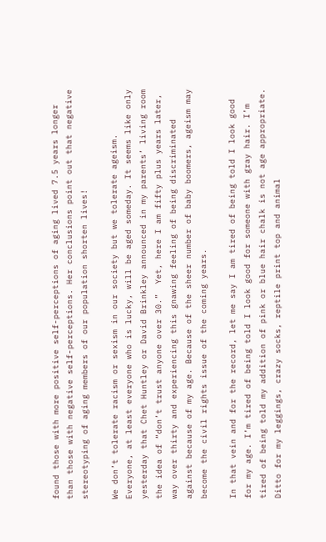found those with more positive self-perceptions of aging lived 7.5 years longer than those with negative self-perceptions. Her conclusions point out that negative stereotyping of aging members of our population shorten lives!

We don’t tolerate racism or sexism in our society but we tolerate ageism. Everyone, at least everyone who is lucky, will be aged someday. It seems like only yesterday that Chet Huntley or David Brinkley announced in my parents’ living room the idea of “don’t trust anyone over 30.”  Yet, here I am fifty plus years later, way over thirty and experiencing this gnawing feeling of being discriminated against because of my age. Because of the sheer number of baby boomers, ageism may become the civil rights issue of the coming years.

In that vein and for the record, let me say I am tired of being told I look good for my age. I’m tired of being told I look good for someone with gray hair. I’m tired of being told my addition of pink or blue hair chalk is not age appropriate. Ditto for my leggings, crazy socks, reptile print top and animal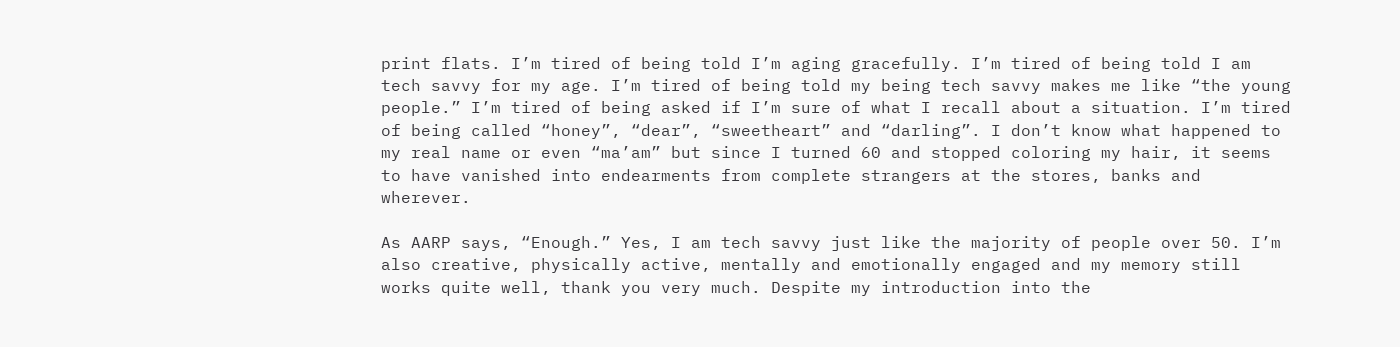print flats. I’m tired of being told I’m aging gracefully. I’m tired of being told I am tech savvy for my age. I’m tired of being told my being tech savvy makes me like “the young people.” I’m tired of being asked if I’m sure of what I recall about a situation. I’m tired of being called “honey”, “dear”, “sweetheart” and “darling”. I don’t know what happened to my real name or even “ma’am” but since I turned 60 and stopped coloring my hair, it seems to have vanished into endearments from complete strangers at the stores, banks and wherever.

As AARP says, “Enough.” Yes, I am tech savvy just like the majority of people over 50. I’m also creative, physically active, mentally and emotionally engaged and my memory still works quite well, thank you very much. Despite my introduction into the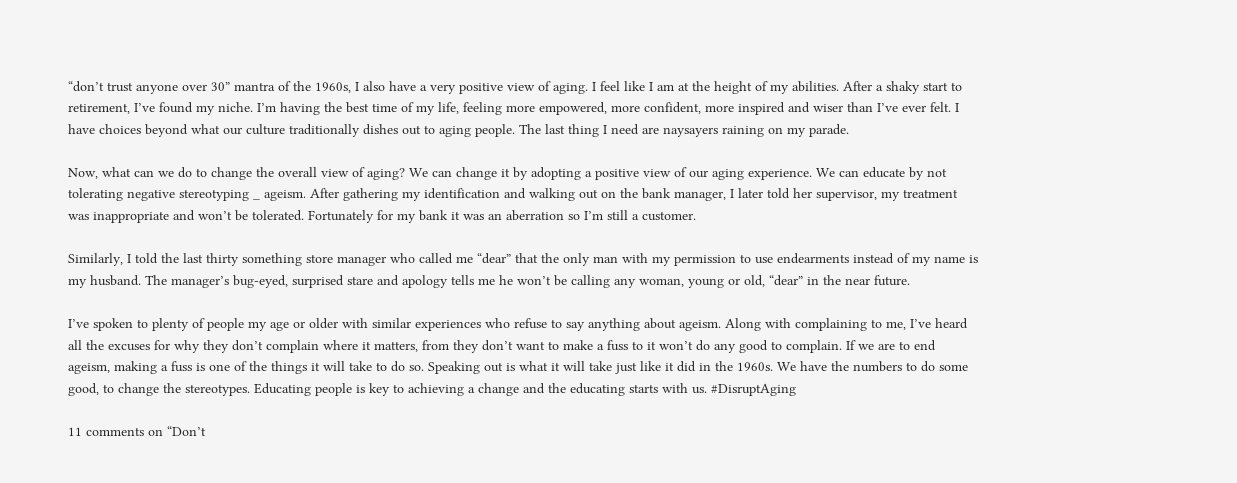“don’t trust anyone over 30” mantra of the 1960s, I also have a very positive view of aging. I feel like I am at the height of my abilities. After a shaky start to retirement, I’ve found my niche. I’m having the best time of my life, feeling more empowered, more confident, more inspired and wiser than I’ve ever felt. I have choices beyond what our culture traditionally dishes out to aging people. The last thing I need are naysayers raining on my parade.

Now, what can we do to change the overall view of aging? We can change it by adopting a positive view of our aging experience. We can educate by not tolerating negative stereotyping _ ageism. After gathering my identification and walking out on the bank manager, I later told her supervisor, my treatment was inappropriate and won’t be tolerated. Fortunately for my bank it was an aberration so I’m still a customer.

Similarly, I told the last thirty something store manager who called me “dear” that the only man with my permission to use endearments instead of my name is my husband. The manager’s bug-eyed, surprised stare and apology tells me he won’t be calling any woman, young or old, “dear” in the near future.

I’ve spoken to plenty of people my age or older with similar experiences who refuse to say anything about ageism. Along with complaining to me, I’ve heard all the excuses for why they don’t complain where it matters, from they don’t want to make a fuss to it won’t do any good to complain. If we are to end ageism, making a fuss is one of the things it will take to do so. Speaking out is what it will take just like it did in the 1960s. We have the numbers to do some good, to change the stereotypes. Educating people is key to achieving a change and the educating starts with us. #DisruptAging

11 comments on “Don’t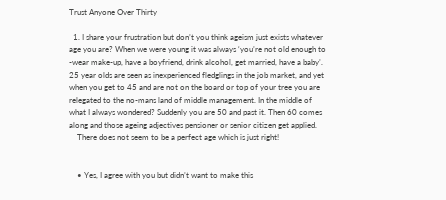Trust Anyone Over Thirty

  1. I share your frustration but don’t you think ageism just exists whatever age you are? When we were young it was always ‘you’re not old enough to -wear make-up, have a boyfriend, drink alcohol, get married, have a baby’. 25 year olds are seen as inexperienced fledglings in the job market, and yet when you get to 45 and are not on the board or top of your tree you are relegated to the no-mans land of middle management. In the middle of what I always wondered? Suddenly you are 50 and past it. Then 60 comes along and those ageing adjectives pensioner or senior citizen get applied.
    There does not seem to be a perfect age which is just right!


    • Yes, I agree with you but didn’t want to make this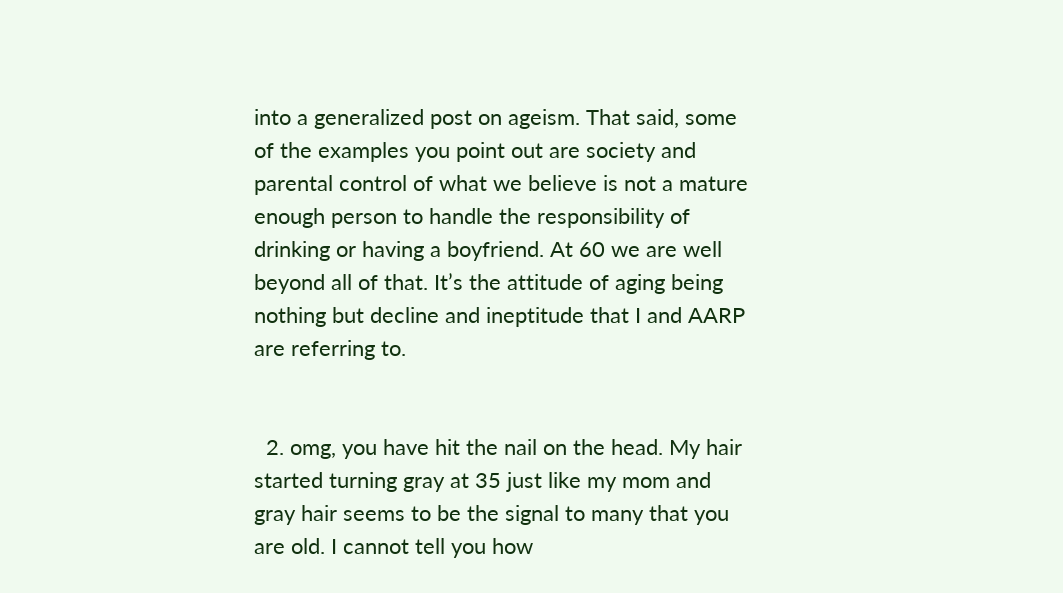into a generalized post on ageism. That said, some of the examples you point out are society and parental control of what we believe is not a mature enough person to handle the responsibility of drinking or having a boyfriend. At 60 we are well beyond all of that. It’s the attitude of aging being nothing but decline and ineptitude that I and AARP are referring to.


  2. omg, you have hit the nail on the head. My hair started turning gray at 35 just like my mom and gray hair seems to be the signal to many that you are old. I cannot tell you how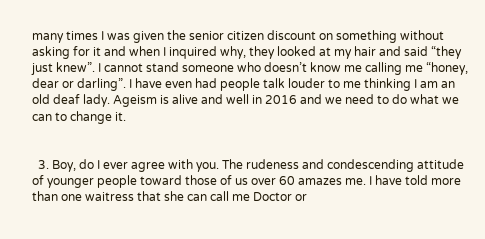many times I was given the senior citizen discount on something without asking for it and when I inquired why, they looked at my hair and said “they just knew”. I cannot stand someone who doesn’t know me calling me “honey, dear or darling”. I have even had people talk louder to me thinking I am an old deaf lady. Ageism is alive and well in 2016 and we need to do what we can to change it.


  3. Boy, do I ever agree with you. The rudeness and condescending attitude of younger people toward those of us over 60 amazes me. I have told more than one waitress that she can call me Doctor or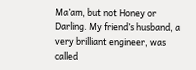Ma’am, but not Honey or Darling. My friend’s husband, a very brilliant engineer, was called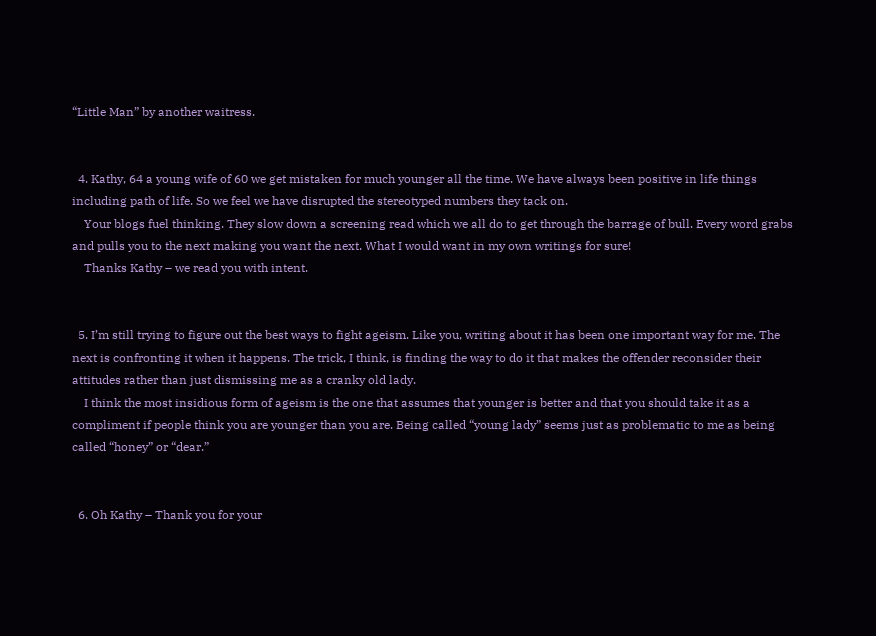“Little Man” by another waitress.


  4. Kathy, 64 a young wife of 60 we get mistaken for much younger all the time. We have always been positive in life things including path of life. So we feel we have disrupted the stereotyped numbers they tack on.
    Your blogs fuel thinking. They slow down a screening read which we all do to get through the barrage of bull. Every word grabs and pulls you to the next making you want the next. What I would want in my own writings for sure!
    Thanks Kathy – we read you with intent.


  5. I’m still trying to figure out the best ways to fight ageism. Like you, writing about it has been one important way for me. The next is confronting it when it happens. The trick, I think, is finding the way to do it that makes the offender reconsider their attitudes rather than just dismissing me as a cranky old lady.
    I think the most insidious form of ageism is the one that assumes that younger is better and that you should take it as a compliment if people think you are younger than you are. Being called “young lady” seems just as problematic to me as being called “honey” or “dear.”


  6. Oh Kathy – Thank you for your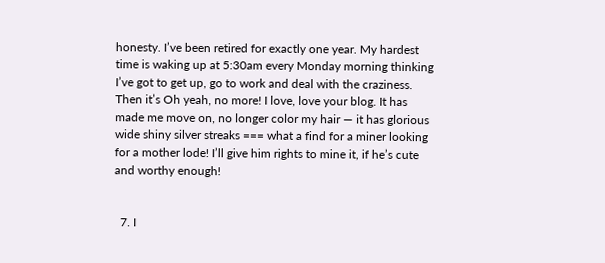honesty. I’ve been retired for exactly one year. My hardest time is waking up at 5:30am every Monday morning thinking I’ve got to get up, go to work and deal with the craziness. Then it’s Oh yeah, no more! I love, love your blog. It has made me move on, no longer color my hair — it has glorious wide shiny silver streaks === what a find for a miner looking for a mother lode! I’ll give him rights to mine it, if he’s cute and worthy enough!


  7. I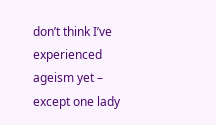don’t think I’ve experienced ageism yet – except one lady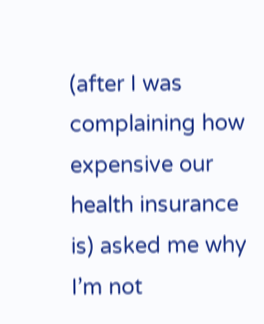(after I was complaining how expensive our health insurance is) asked me why I’m not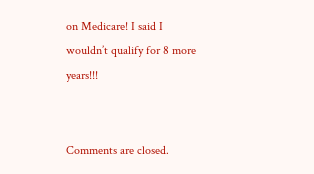on Medicare! I said I wouldn’t qualify for 8 more years!!!


Comments are closed.